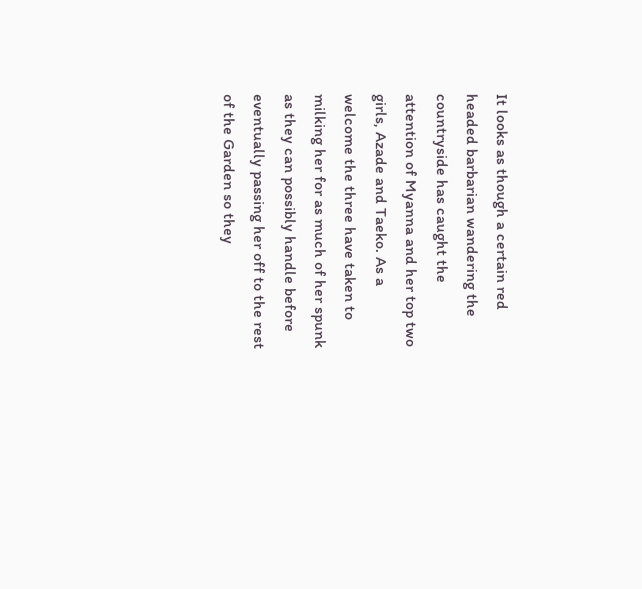It looks as though a certain red headed barbarian wandering the countryside has caught the attention of Myanna and her top two girls, Azade and Taeko. As a welcome the three have taken to milking her for as much of her spunk as they can possibly handle before eventually passing her off to the rest of the Garden so they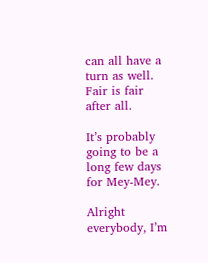can all have a turn as well. Fair is fair after all.

It’s probably going to be a long few days for Mey-Mey.

Alright everybody, I’m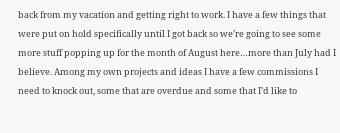back from my vacation and getting right to work. I have a few things that were put on hold specifically until I got back so we’re going to see some more stuff popping up for the month of August here…more than July had I believe. Among my own projects and ideas I have a few commissions I need to knock out, some that are overdue and some that I’d like to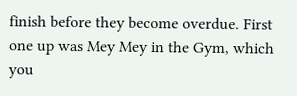finish before they become overdue. First one up was Mey Mey in the Gym, which you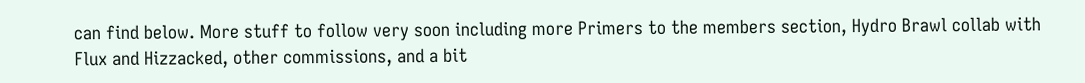can find below. More stuff to follow very soon including more Primers to the members section, Hydro Brawl collab with Flux and Hizzacked, other commissions, and a bit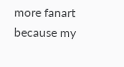more fanart because my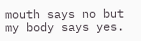mouth says no but my body says yes.